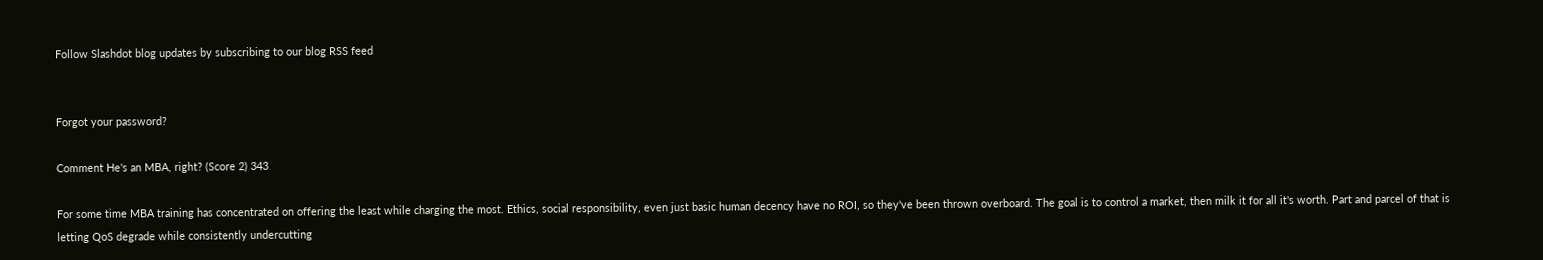Follow Slashdot blog updates by subscribing to our blog RSS feed


Forgot your password?

Comment He's an MBA, right? (Score 2) 343

For some time MBA training has concentrated on offering the least while charging the most. Ethics, social responsibility, even just basic human decency have no ROI, so they've been thrown overboard. The goal is to control a market, then milk it for all it's worth. Part and parcel of that is letting QoS degrade while consistently undercutting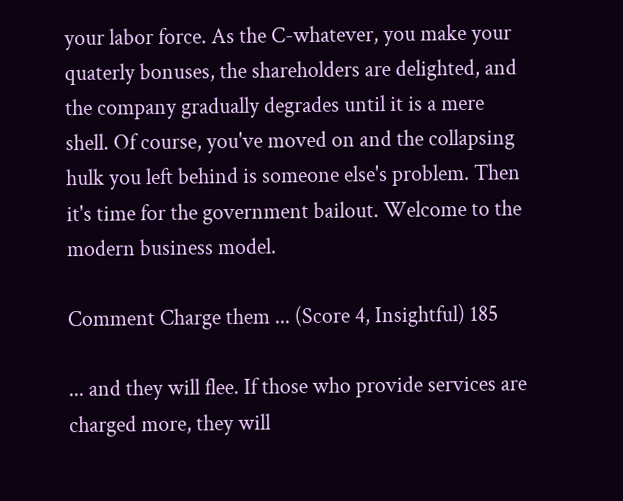your labor force. As the C-whatever, you make your quaterly bonuses, the shareholders are delighted, and the company gradually degrades until it is a mere shell. Of course, you've moved on and the collapsing hulk you left behind is someone else's problem. Then it's time for the government bailout. Welcome to the modern business model.

Comment Charge them ... (Score 4, Insightful) 185

... and they will flee. If those who provide services are charged more, they will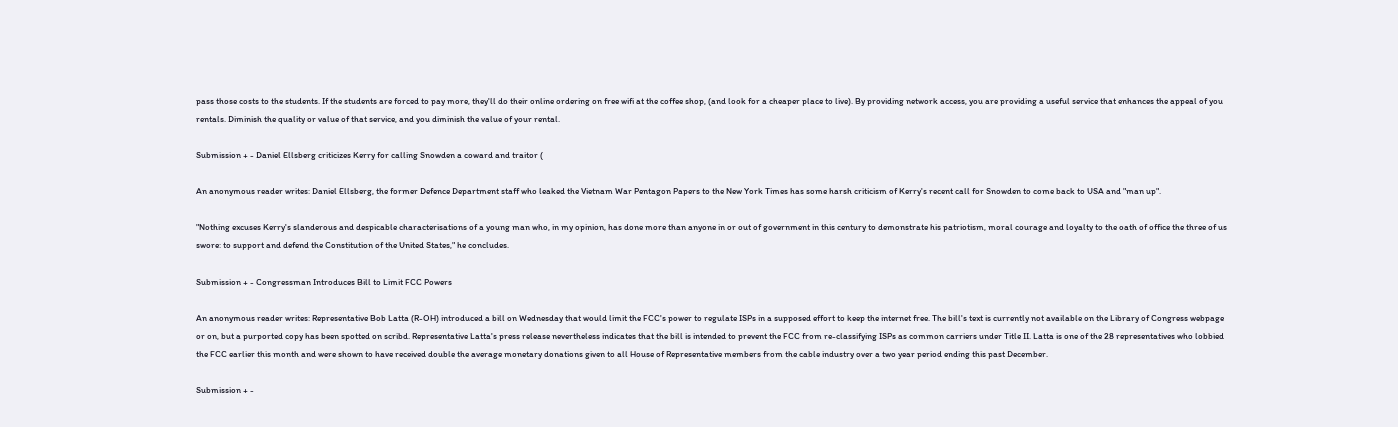pass those costs to the students. If the students are forced to pay more, they'll do their online ordering on free wifi at the coffee shop, (and look for a cheaper place to live). By providing network access, you are providing a useful service that enhances the appeal of you rentals. Diminish the quality or value of that service, and you diminish the value of your rental.

Submission + - Daniel Ellsberg criticizes Kerry for calling Snowden a coward and traitor (

An anonymous reader writes: Daniel Ellsberg, the former Defence Department staff who leaked the Vietnam War Pentagon Papers to the New York Times has some harsh criticism of Kerry's recent call for Snowden to come back to USA and "man up".

"Nothing excuses Kerry's slanderous and despicable characterisations of a young man who, in my opinion, has done more than anyone in or out of government in this century to demonstrate his patriotism, moral courage and loyalty to the oath of office the three of us swore: to support and defend the Constitution of the United States," he concludes.

Submission + - Congressman Introduces Bill to Limit FCC Powers

An anonymous reader writes: Representative Bob Latta (R-OH) introduced a bill on Wednesday that would limit the FCC's power to regulate ISPs in a supposed effort to keep the internet free. The bill's text is currently not available on the Library of Congress webpage or on, but a purported copy has been spotted on scribd. Representative Latta's press release nevertheless indicates that the bill is intended to prevent the FCC from re-classifying ISPs as common carriers under Title II. Latta is one of the 28 representatives who lobbied the FCC earlier this month and were shown to have received double the average monetary donations given to all House of Representative members from the cable industry over a two year period ending this past December.

Submission + -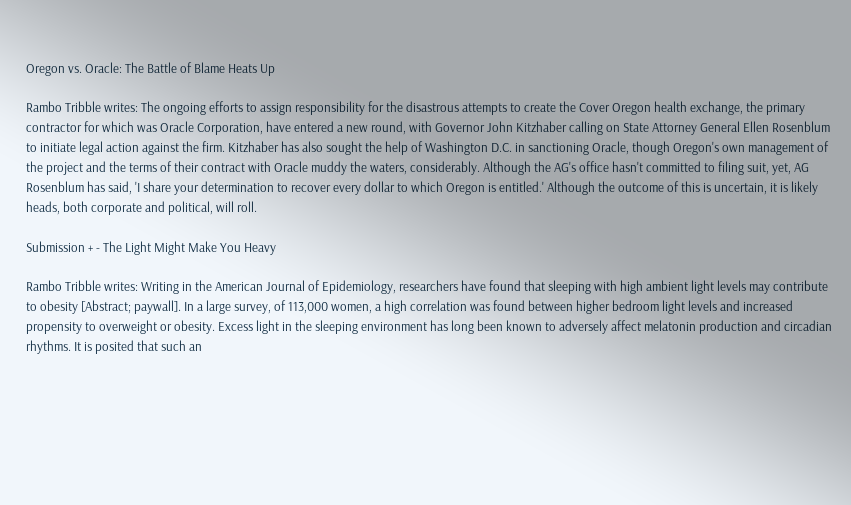Oregon vs. Oracle: The Battle of Blame Heats Up

Rambo Tribble writes: The ongoing efforts to assign responsibility for the disastrous attempts to create the Cover Oregon health exchange, the primary contractor for which was Oracle Corporation, have entered a new round, with Governor John Kitzhaber calling on State Attorney General Ellen Rosenblum to initiate legal action against the firm. Kitzhaber has also sought the help of Washington D.C. in sanctioning Oracle, though Oregon's own management of the project and the terms of their contract with Oracle muddy the waters, considerably. Although the AG's office hasn't committed to filing suit, yet, AG Rosenblum has said, 'I share your determination to recover every dollar to which Oregon is entitled.' Although the outcome of this is uncertain, it is likely heads, both corporate and political, will roll.

Submission + - The Light Might Make You Heavy

Rambo Tribble writes: Writing in the American Journal of Epidemiology, researchers have found that sleeping with high ambient light levels may contribute to obesity [Abstract; paywall]. In a large survey, of 113,000 women, a high correlation was found between higher bedroom light levels and increased propensity to overweight or obesity. Excess light in the sleeping environment has long been known to adversely affect melatonin production and circadian rhythms. It is posited that such an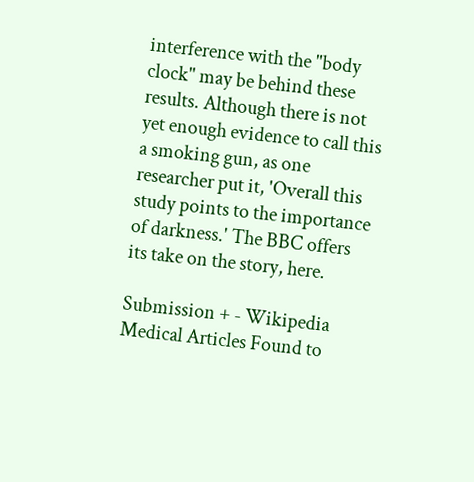interference with the "body clock" may be behind these results. Although there is not yet enough evidence to call this a smoking gun, as one researcher put it, 'Overall this study points to the importance of darkness.' The BBC offers its take on the story, here.

Submission + - Wikipedia Medical Articles Found to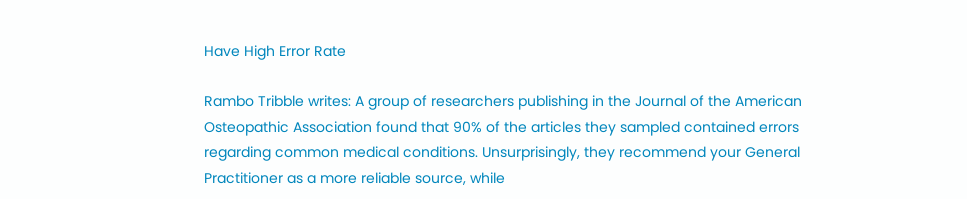Have High Error Rate

Rambo Tribble writes: A group of researchers publishing in the Journal of the American Osteopathic Association found that 90% of the articles they sampled contained errors regarding common medical conditions. Unsurprisingly, they recommend your General Practitioner as a more reliable source, while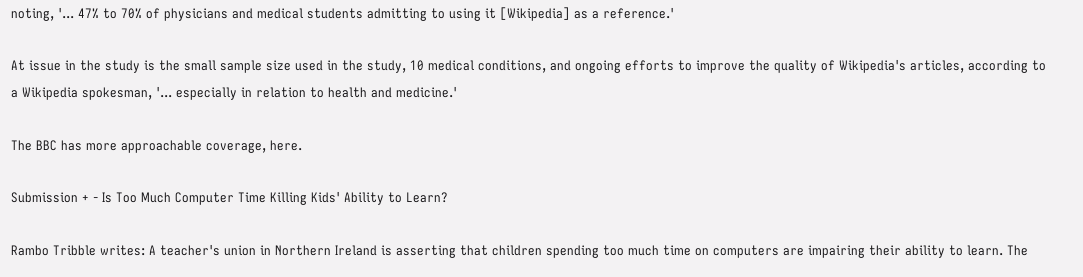noting, '... 47% to 70% of physicians and medical students admitting to using it [Wikipedia] as a reference.'

At issue in the study is the small sample size used in the study, 10 medical conditions, and ongoing efforts to improve the quality of Wikipedia's articles, according to a Wikipedia spokesman, '... especially in relation to health and medicine.'

The BBC has more approachable coverage, here.

Submission + - Is Too Much Computer Time Killing Kids' Ability to Learn?

Rambo Tribble writes: A teacher's union in Northern Ireland is asserting that children spending too much time on computers are impairing their ability to learn. The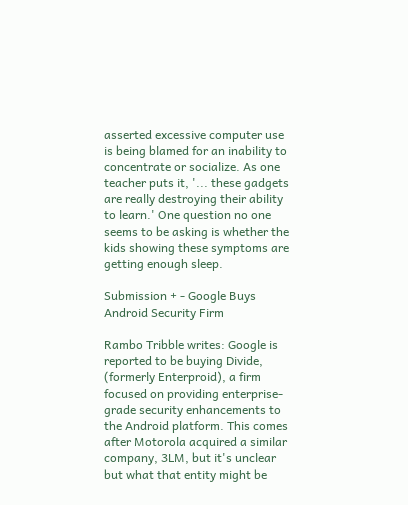asserted excessive computer use is being blamed for an inability to concentrate or socialize. As one teacher puts it, '... these gadgets are really destroying their ability to learn.' One question no one seems to be asking is whether the kids showing these symptoms are getting enough sleep.

Submission + - Google Buys Android Security Firm

Rambo Tribble writes: Google is reported to be buying Divide, (formerly Enterproid), a firm focused on providing enterprise-grade security enhancements to the Android platform. This comes after Motorola acquired a similar company, 3LM, but it's unclear but what that entity might be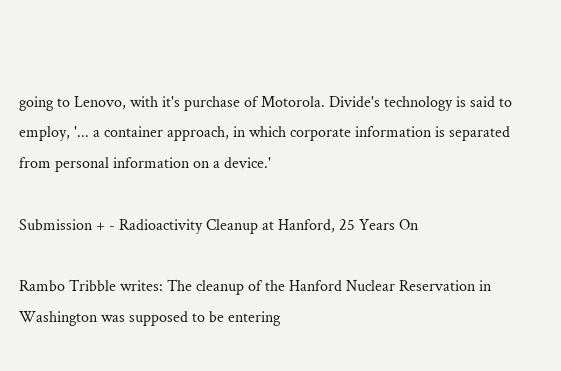going to Lenovo, with it's purchase of Motorola. Divide's technology is said to employ, '... a container approach, in which corporate information is separated from personal information on a device.'

Submission + - Radioactivity Cleanup at Hanford, 25 Years On

Rambo Tribble writes: The cleanup of the Hanford Nuclear Reservation in Washington was supposed to be entering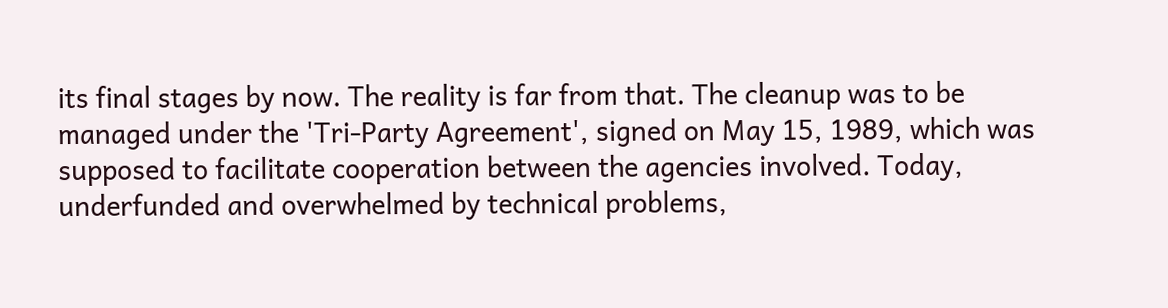its final stages by now. The reality is far from that. The cleanup was to be managed under the 'Tri-Party Agreement', signed on May 15, 1989, which was supposed to facilitate cooperation between the agencies involved. Today, underfunded and overwhelmed by technical problems,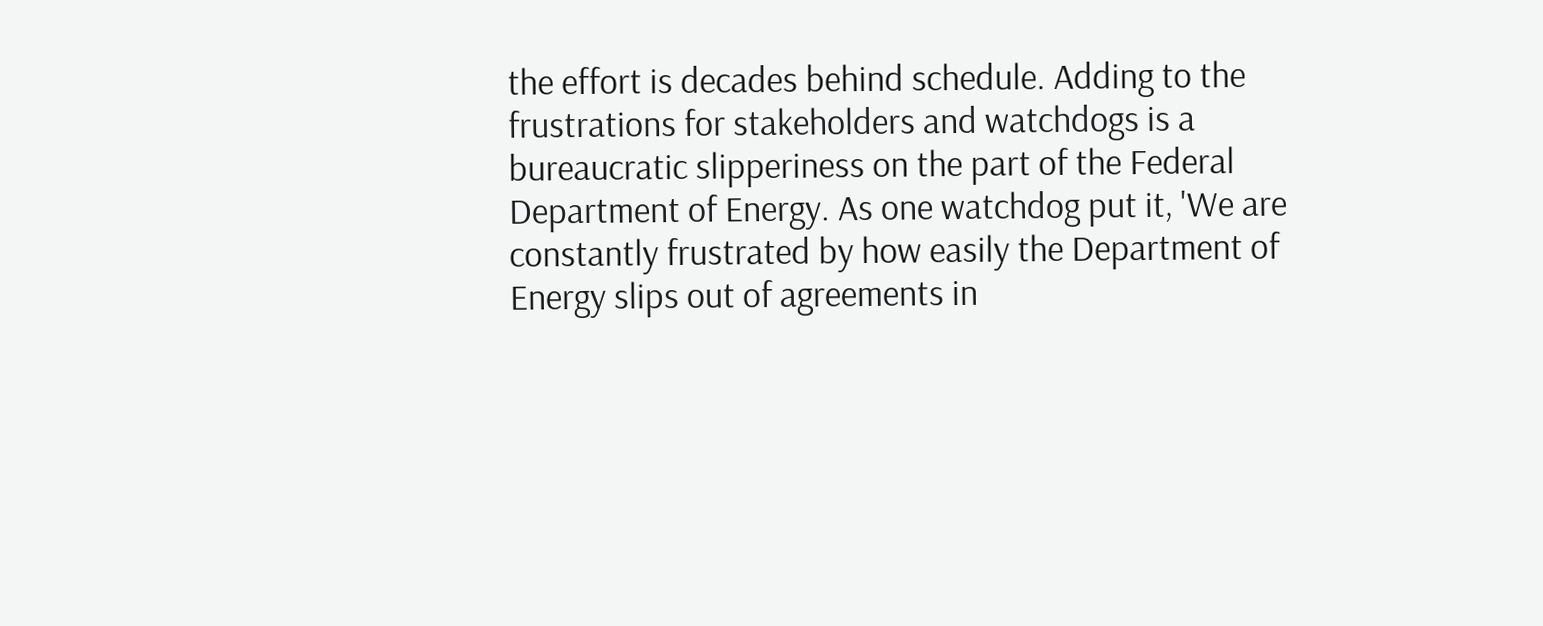the effort is decades behind schedule. Adding to the frustrations for stakeholders and watchdogs is a bureaucratic slipperiness on the part of the Federal Department of Energy. As one watchdog put it, 'We are constantly frustrated by how easily the Department of Energy slips out of agreements in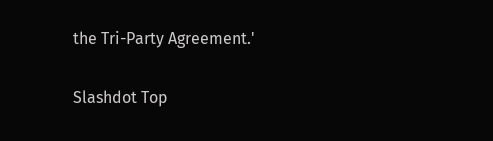the Tri-Party Agreement.'

Slashdot Top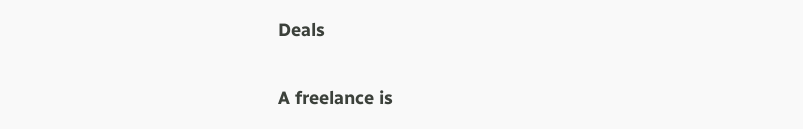Deals

A freelance is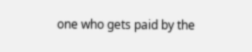one who gets paid by the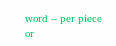word -- per piece or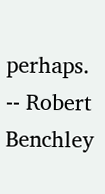perhaps. -- Robert Benchley